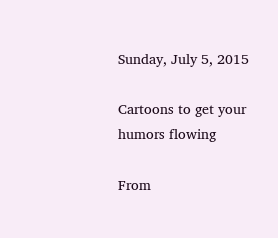Sunday, July 5, 2015

Cartoons to get your humors flowing

From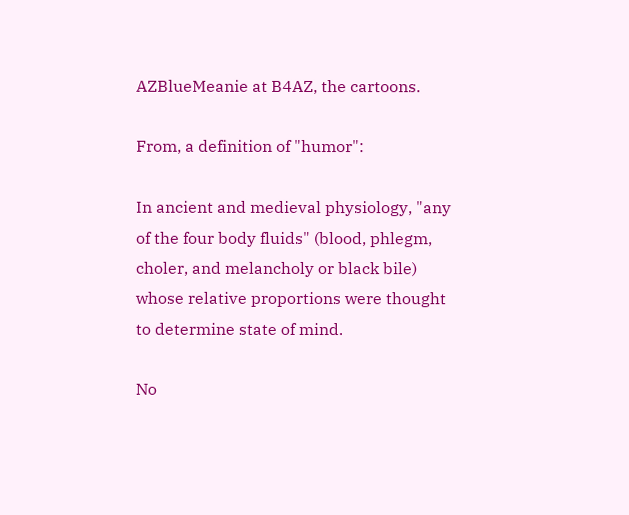AZBlueMeanie at B4AZ, the cartoons.

From, a definition of "humor":

In ancient and medieval physiology, "any of the four body fluids" (blood, phlegm, choler, and melancholy or black bile) whose relative proportions were thought to determine state of mind.

No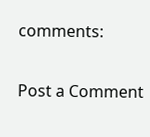comments:

Post a Comment